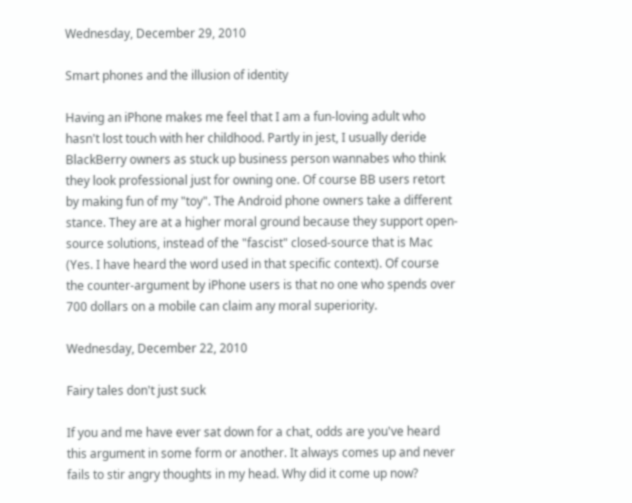Wednesday, December 29, 2010

Smart phones and the illusion of identity

Having an iPhone makes me feel that I am a fun-loving adult who hasn't lost touch with her childhood. Partly in jest, I usually deride BlackBerry owners as stuck up business person wannabes who think they look professional just for owning one. Of course BB users retort by making fun of my "toy". The Android phone owners take a different stance. They are at a higher moral ground because they support open-source solutions, instead of the "fascist" closed-source that is Mac (Yes. I have heard the word used in that specific context). Of course the counter-argument by iPhone users is that no one who spends over 700 dollars on a mobile can claim any moral superiority.

Wednesday, December 22, 2010

Fairy tales don't just suck

If you and me have ever sat down for a chat, odds are you've heard this argument in some form or another. It always comes up and never fails to stir angry thoughts in my head. Why did it come up now?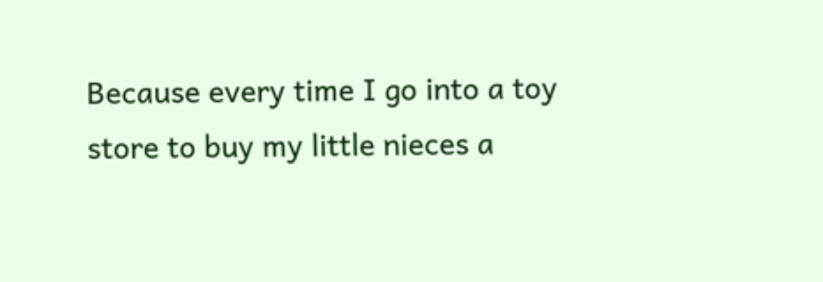Because every time I go into a toy store to buy my little nieces a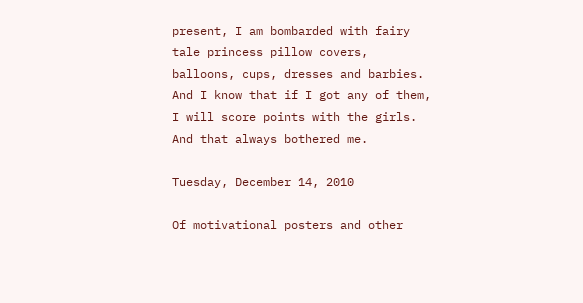present, I am bombarded with fairy tale princess pillow covers, balloons, cups, dresses and barbies. And I know that if I got any of them, I will score points with the girls. And that always bothered me.

Tuesday, December 14, 2010

Of motivational posters and other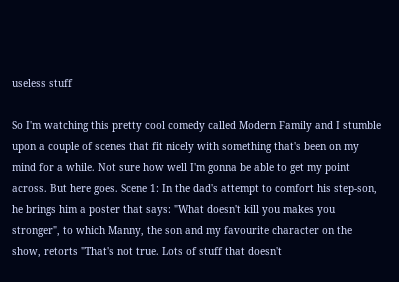useless stuff

So I'm watching this pretty cool comedy called Modern Family and I stumble upon a couple of scenes that fit nicely with something that's been on my mind for a while. Not sure how well I'm gonna be able to get my point across. But here goes. Scene 1: In the dad's attempt to comfort his step-son, he brings him a poster that says: "What doesn't kill you makes you stronger", to which Manny, the son and my favourite character on the show, retorts "That's not true. Lots of stuff that doesn't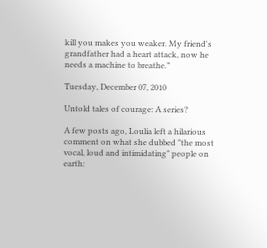kill you makes you weaker. My friend's grandfather had a heart attack, now he needs a machine to breathe.”

Tuesday, December 07, 2010

Untold tales of courage: A series?

A few posts ago, Loulia left a hilarious comment on what she dubbed "the most vocal, loud and intimidating" people on earth: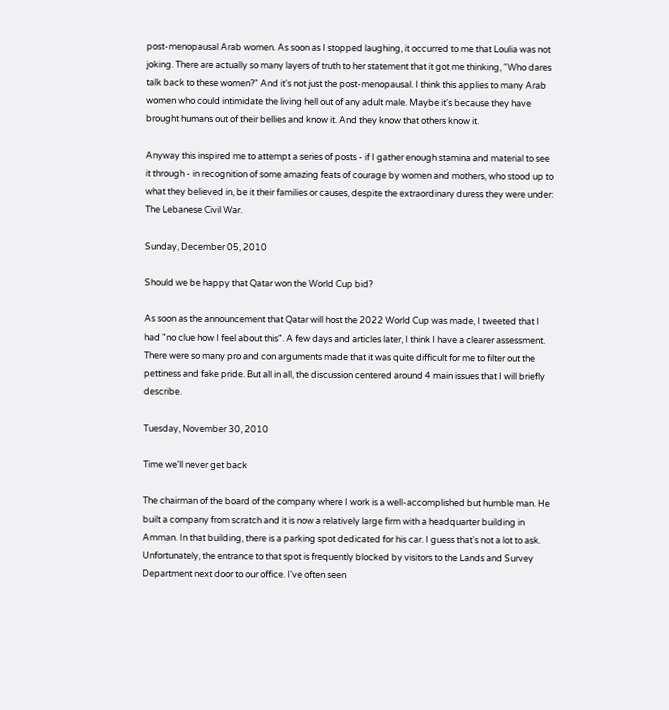post-menopausal Arab women. As soon as I stopped laughing, it occurred to me that Loulia was not joking. There are actually so many layers of truth to her statement that it got me thinking, "Who dares talk back to these women?" And it's not just the post-menopausal. I think this applies to many Arab women who could intimidate the living hell out of any adult male. Maybe it's because they have brought humans out of their bellies and know it. And they know that others know it.

Anyway this inspired me to attempt a series of posts - if I gather enough stamina and material to see it through - in recognition of some amazing feats of courage by women and mothers, who stood up to what they believed in, be it their families or causes, despite the extraordinary duress they were under: The Lebanese Civil War.

Sunday, December 05, 2010

Should we be happy that Qatar won the World Cup bid?

As soon as the announcement that Qatar will host the 2022 World Cup was made, I tweeted that I had "no clue how I feel about this". A few days and articles later, I think I have a clearer assessment. There were so many pro and con arguments made that it was quite difficult for me to filter out the pettiness and fake pride. But all in all, the discussion centered around 4 main issues that I will briefly describe.

Tuesday, November 30, 2010

Time we'll never get back

The chairman of the board of the company where I work is a well-accomplished but humble man. He built a company from scratch and it is now a relatively large firm with a headquarter building in Amman. In that building, there is a parking spot dedicated for his car. I guess that's not a lot to ask. Unfortunately, the entrance to that spot is frequently blocked by visitors to the Lands and Survey Department next door to our office. I've often seen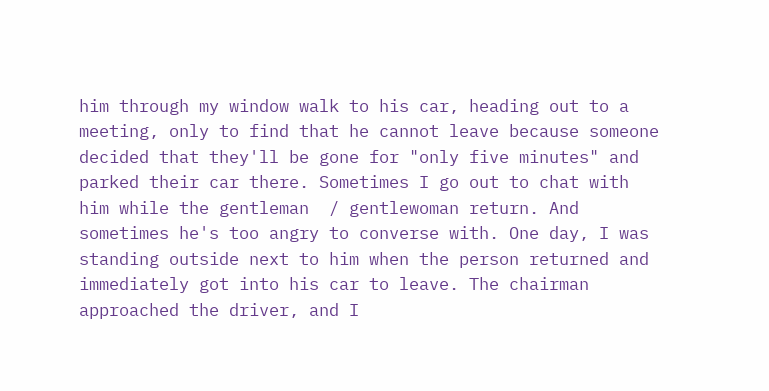him through my window walk to his car, heading out to a meeting, only to find that he cannot leave because someone decided that they'll be gone for "only five minutes" and parked their car there. Sometimes I go out to chat with him while the gentleman  / gentlewoman return. And sometimes he's too angry to converse with. One day, I was standing outside next to him when the person returned and immediately got into his car to leave. The chairman approached the driver, and I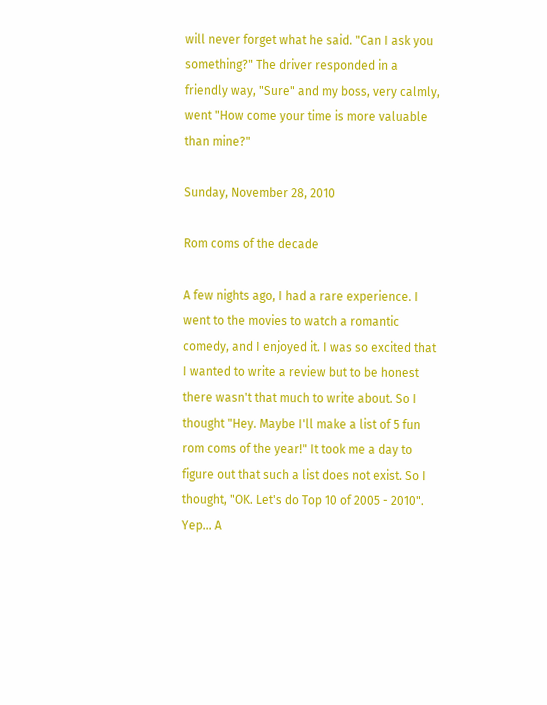will never forget what he said. "Can I ask you something?" The driver responded in a friendly way, "Sure" and my boss, very calmly, went "How come your time is more valuable than mine?"

Sunday, November 28, 2010

Rom coms of the decade

A few nights ago, I had a rare experience. I went to the movies to watch a romantic comedy, and I enjoyed it. I was so excited that I wanted to write a review but to be honest there wasn't that much to write about. So I thought "Hey. Maybe I'll make a list of 5 fun rom coms of the year!" It took me a day to figure out that such a list does not exist. So I thought, "OK. Let's do Top 10 of 2005 - 2010". Yep... A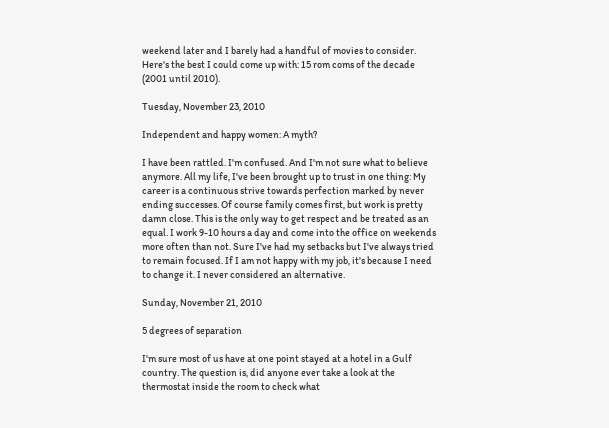weekend later and I barely had a handful of movies to consider. Here's the best I could come up with: 15 rom coms of the decade (2001 until 2010).

Tuesday, November 23, 2010

Independent and happy women: A myth?

I have been rattled. I'm confused. And I'm not sure what to believe anymore. All my life, I've been brought up to trust in one thing: My career is a continuous strive towards perfection marked by never ending successes. Of course family comes first, but work is pretty damn close. This is the only way to get respect and be treated as an equal. I work 9-10 hours a day and come into the office on weekends more often than not. Sure I've had my setbacks but I've always tried to remain focused. If I am not happy with my job, it's because I need to change it. I never considered an alternative.

Sunday, November 21, 2010

5 degrees of separation

I'm sure most of us have at one point stayed at a hotel in a Gulf country. The question is, did anyone ever take a look at the thermostat inside the room to check what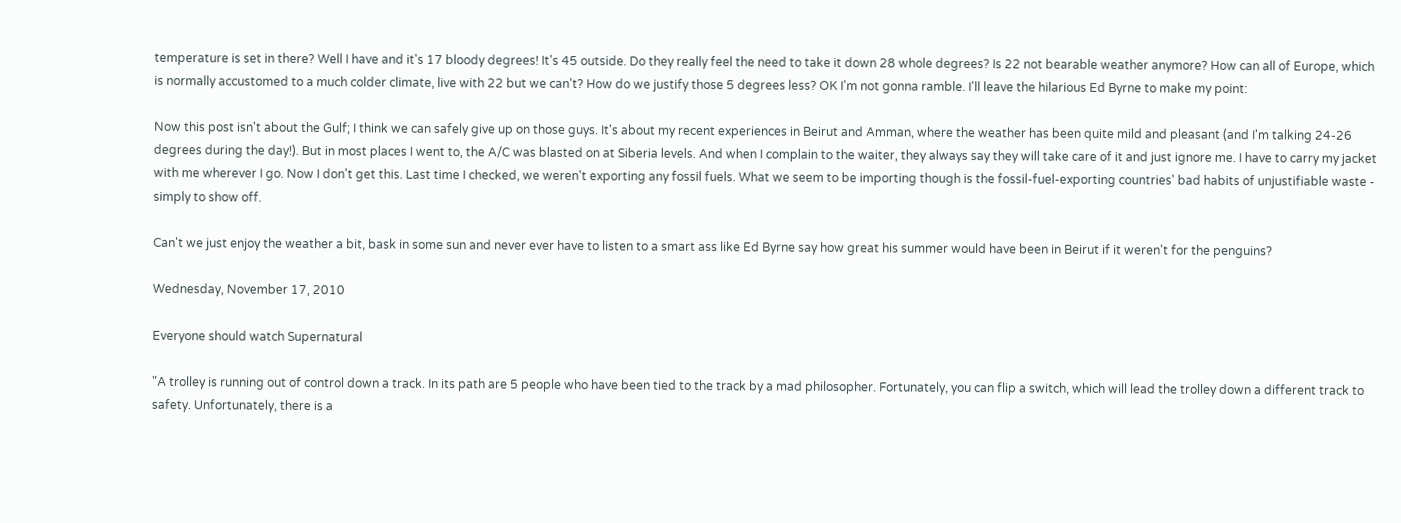temperature is set in there? Well I have and it's 17 bloody degrees! It's 45 outside. Do they really feel the need to take it down 28 whole degrees? Is 22 not bearable weather anymore? How can all of Europe, which is normally accustomed to a much colder climate, live with 22 but we can't? How do we justify those 5 degrees less? OK I'm not gonna ramble. I'll leave the hilarious Ed Byrne to make my point:

Now this post isn't about the Gulf; I think we can safely give up on those guys. It's about my recent experiences in Beirut and Amman, where the weather has been quite mild and pleasant (and I'm talking 24-26 degrees during the day!). But in most places I went to, the A/C was blasted on at Siberia levels. And when I complain to the waiter, they always say they will take care of it and just ignore me. I have to carry my jacket with me wherever I go. Now I don't get this. Last time I checked, we weren't exporting any fossil fuels. What we seem to be importing though is the fossil-fuel-exporting countries' bad habits of unjustifiable waste - simply to show off.

Can't we just enjoy the weather a bit, bask in some sun and never ever have to listen to a smart ass like Ed Byrne say how great his summer would have been in Beirut if it weren't for the penguins?

Wednesday, November 17, 2010

Everyone should watch Supernatural

"A trolley is running out of control down a track. In its path are 5 people who have been tied to the track by a mad philosopher. Fortunately, you can flip a switch, which will lead the trolley down a different track to safety. Unfortunately, there is a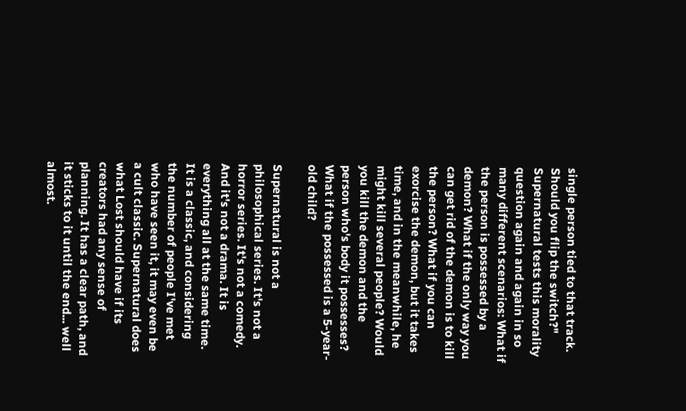single person tied to that track. Should you flip the switch?" Supernatural tests this morality question again and again in so many different scenarios: What if the person is possessed by a demon? What if the only way you can get rid of the demon is to kill the person? What if you can exorcise the demon, but it takes time, and in the meanwhile, he might kill several people? Would you kill the demon and the person who's body it possesses? What if the possessed is a 5-year-old child?

Supernatural is not a philosophical series. It's not a horror series. It's not a comedy. And it's not a drama. It is everything all at the same time. It is a classic, and considering the number of people I've met who have seen it, it may even be a cult classic. Supernatural does what Lost should have if its creators had any sense of planning. It has a clear path, and it sticks to it until the end... well almost.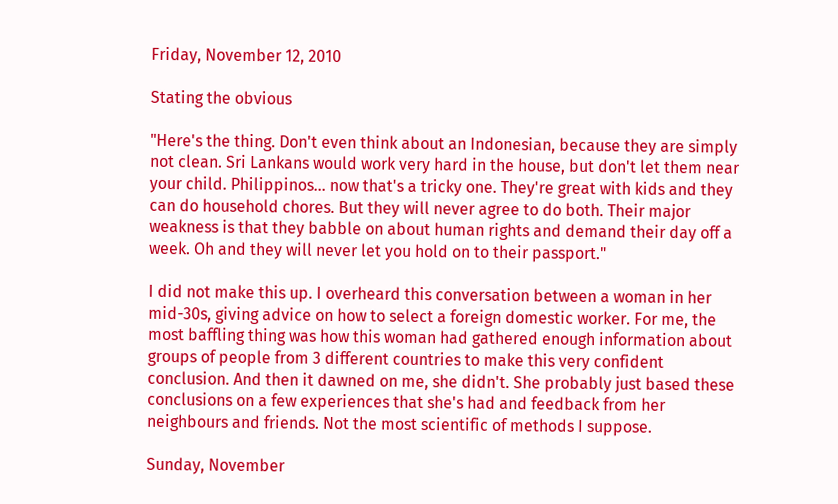Friday, November 12, 2010

Stating the obvious

"Here's the thing. Don't even think about an Indonesian, because they are simply not clean. Sri Lankans would work very hard in the house, but don't let them near your child. Philippinos... now that's a tricky one. They're great with kids and they can do household chores. But they will never agree to do both. Their major weakness is that they babble on about human rights and demand their day off a week. Oh and they will never let you hold on to their passport."

I did not make this up. I overheard this conversation between a woman in her mid-30s, giving advice on how to select a foreign domestic worker. For me, the most baffling thing was how this woman had gathered enough information about groups of people from 3 different countries to make this very confident conclusion. And then it dawned on me, she didn't. She probably just based these conclusions on a few experiences that she's had and feedback from her neighbours and friends. Not the most scientific of methods I suppose.

Sunday, November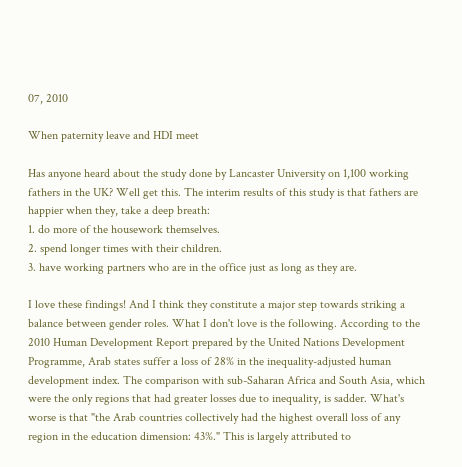07, 2010

When paternity leave and HDI meet

Has anyone heard about the study done by Lancaster University on 1,100 working fathers in the UK? Well get this. The interim results of this study is that fathers are happier when they, take a deep breath:
1. do more of the housework themselves.
2. spend longer times with their children.
3. have working partners who are in the office just as long as they are.

I love these findings! And I think they constitute a major step towards striking a balance between gender roles. What I don't love is the following. According to the 2010 Human Development Report prepared by the United Nations Development Programme, Arab states suffer a loss of 28% in the inequality-adjusted human development index. The comparison with sub-Saharan Africa and South Asia, which were the only regions that had greater losses due to inequality, is sadder. What's worse is that "the Arab countries collectively had the highest overall loss of any region in the education dimension: 43%." This is largely attributed to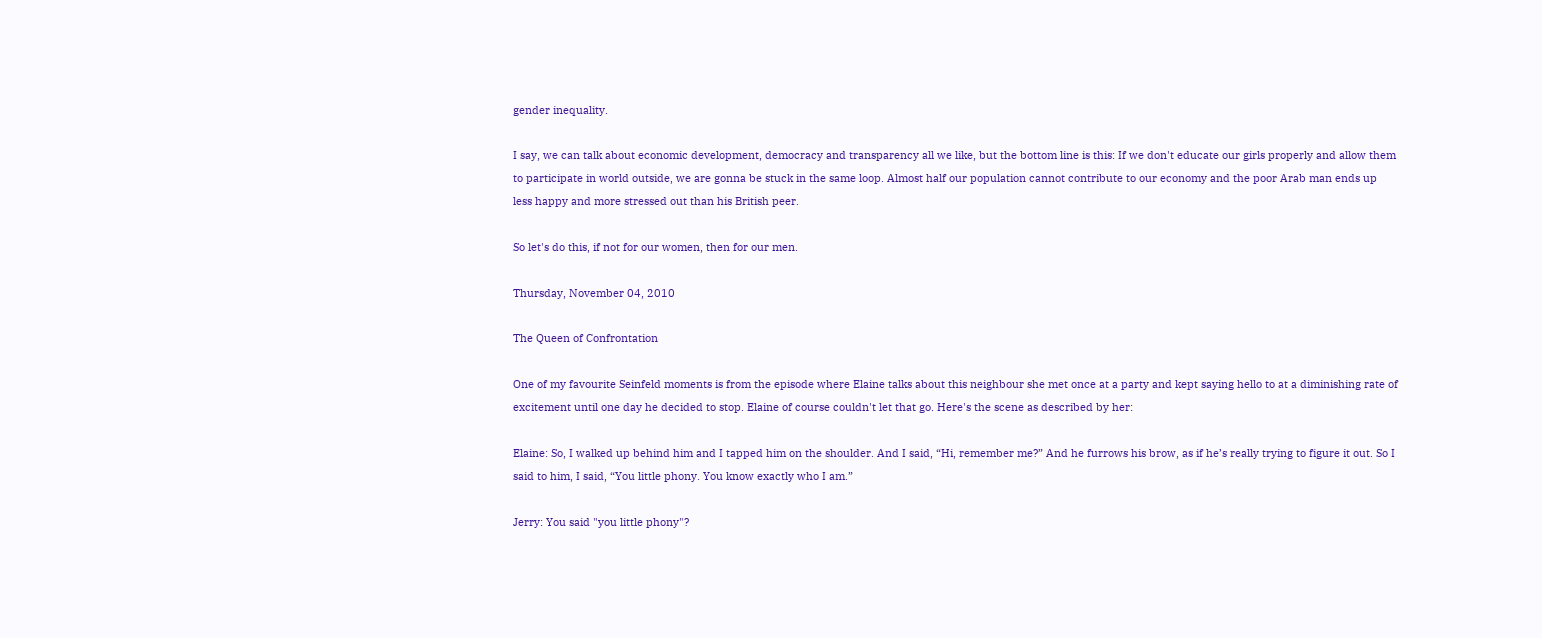gender inequality.

I say, we can talk about economic development, democracy and transparency all we like, but the bottom line is this: If we don't educate our girls properly and allow them to participate in world outside, we are gonna be stuck in the same loop. Almost half our population cannot contribute to our economy and the poor Arab man ends up less happy and more stressed out than his British peer.

So let's do this, if not for our women, then for our men.

Thursday, November 04, 2010

The Queen of Confrontation

One of my favourite Seinfeld moments is from the episode where Elaine talks about this neighbour she met once at a party and kept saying hello to at a diminishing rate of excitement until one day he decided to stop. Elaine of course couldn't let that go. Here's the scene as described by her:

Elaine: So, I walked up behind him and I tapped him on the shoulder. And I said, “Hi, remember me?” And he furrows his brow, as if he’s really trying to figure it out. So I said to him, I said, “You little phony. You know exactly who I am.”

Jerry: You said "you little phony"?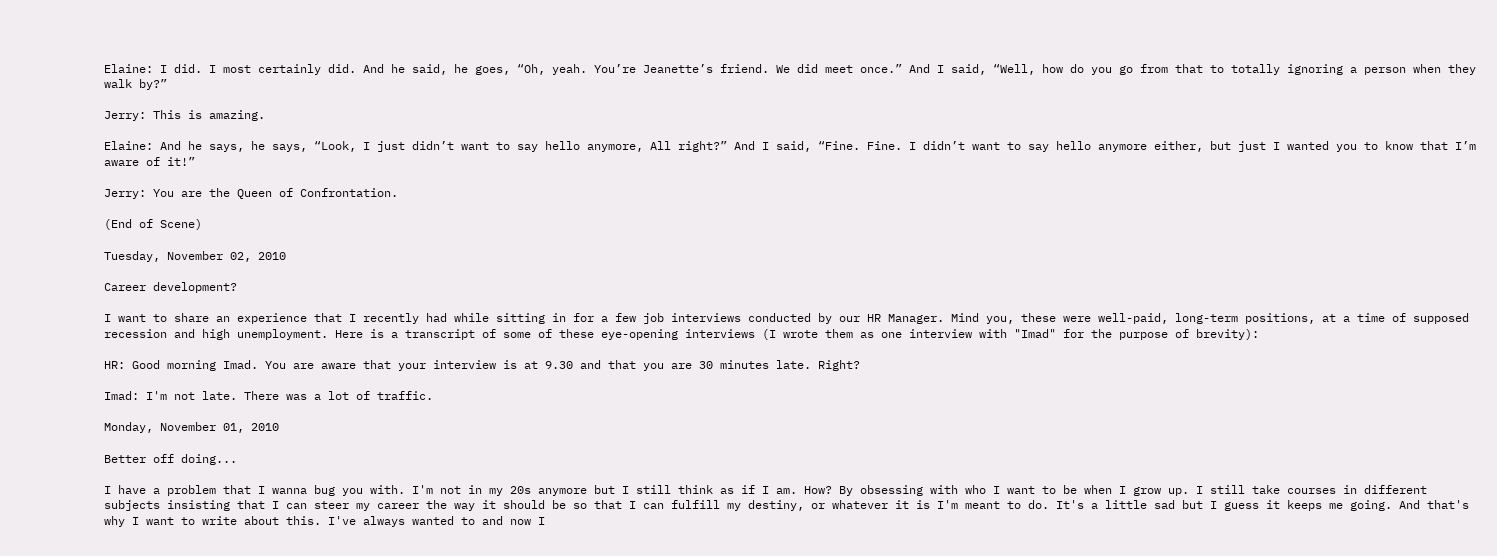Elaine: I did. I most certainly did. And he said, he goes, “Oh, yeah. You’re Jeanette’s friend. We did meet once.” And I said, “Well, how do you go from that to totally ignoring a person when they walk by?”

Jerry: This is amazing.

Elaine: And he says, he says, “Look, I just didn’t want to say hello anymore, All right?” And I said, “Fine. Fine. I didn’t want to say hello anymore either, but just I wanted you to know that I’m aware of it!”

Jerry: You are the Queen of Confrontation.

(End of Scene)

Tuesday, November 02, 2010

Career development?

I want to share an experience that I recently had while sitting in for a few job interviews conducted by our HR Manager. Mind you, these were well-paid, long-term positions, at a time of supposed recession and high unemployment. Here is a transcript of some of these eye-opening interviews (I wrote them as one interview with "Imad" for the purpose of brevity):

HR: Good morning Imad. You are aware that your interview is at 9.30 and that you are 30 minutes late. Right?

Imad: I'm not late. There was a lot of traffic.

Monday, November 01, 2010

Better off doing...

I have a problem that I wanna bug you with. I'm not in my 20s anymore but I still think as if I am. How? By obsessing with who I want to be when I grow up. I still take courses in different subjects insisting that I can steer my career the way it should be so that I can fulfill my destiny, or whatever it is I'm meant to do. It's a little sad but I guess it keeps me going. And that's why I want to write about this. I've always wanted to and now I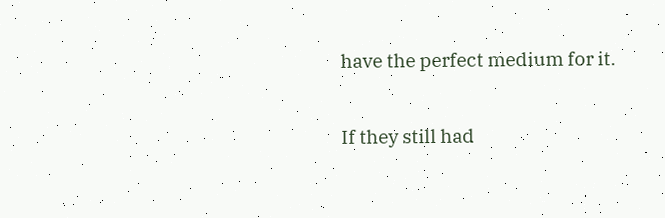have the perfect medium for it.

If they still had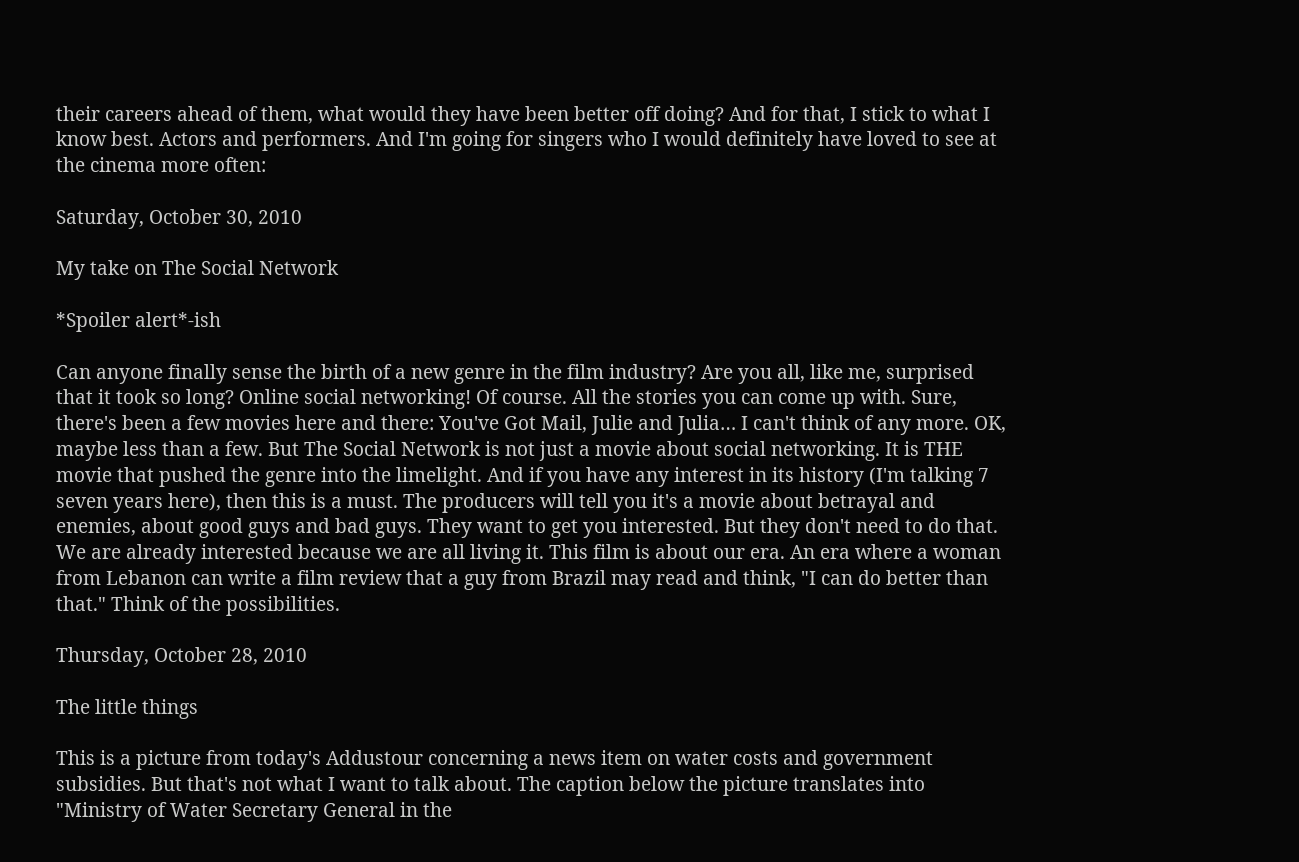their careers ahead of them, what would they have been better off doing? And for that, I stick to what I know best. Actors and performers. And I'm going for singers who I would definitely have loved to see at the cinema more often:

Saturday, October 30, 2010

My take on The Social Network

*Spoiler alert*-ish

Can anyone finally sense the birth of a new genre in the film industry? Are you all, like me, surprised that it took so long? Online social networking! Of course. All the stories you can come up with. Sure, there's been a few movies here and there: You've Got Mail, Julie and Julia… I can't think of any more. OK, maybe less than a few. But The Social Network is not just a movie about social networking. It is THE movie that pushed the genre into the limelight. And if you have any interest in its history (I'm talking 7 seven years here), then this is a must. The producers will tell you it's a movie about betrayal and enemies, about good guys and bad guys. They want to get you interested. But they don't need to do that. We are already interested because we are all living it. This film is about our era. An era where a woman from Lebanon can write a film review that a guy from Brazil may read and think, "I can do better than that." Think of the possibilities.

Thursday, October 28, 2010

The little things

This is a picture from today's Addustour concerning a news item on water costs and government subsidies. But that's not what I want to talk about. The caption below the picture translates into "Ministry of Water Secretary General in the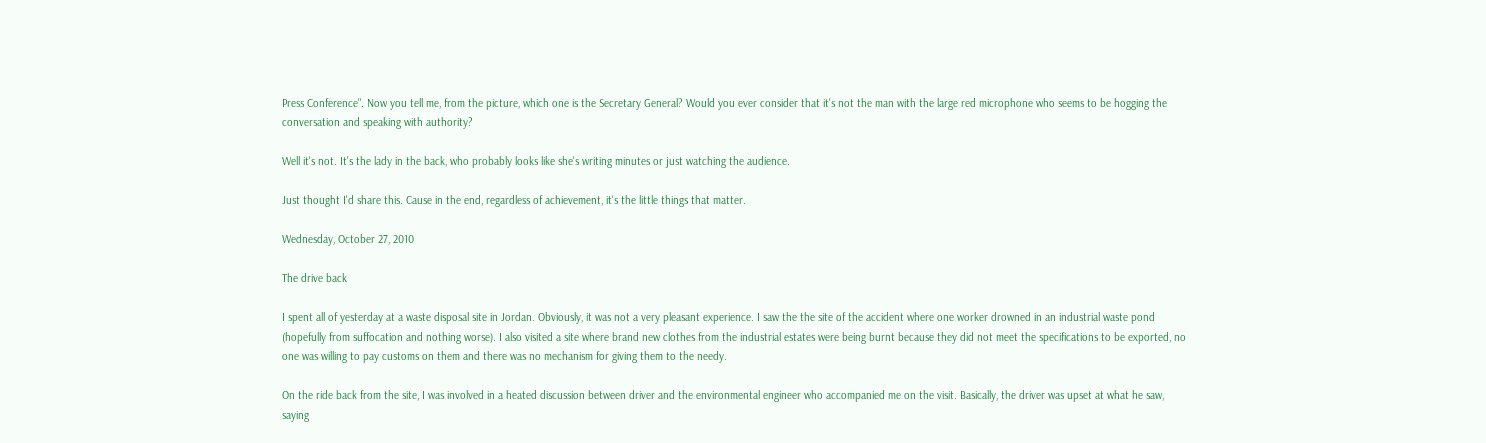Press Conference". Now you tell me, from the picture, which one is the Secretary General? Would you ever consider that it's not the man with the large red microphone who seems to be hogging the conversation and speaking with authority?

Well it's not. It's the lady in the back, who probably looks like she's writing minutes or just watching the audience.

Just thought I'd share this. Cause in the end, regardless of achievement, it's the little things that matter.

Wednesday, October 27, 2010

The drive back

I spent all of yesterday at a waste disposal site in Jordan. Obviously, it was not a very pleasant experience. I saw the the site of the accident where one worker drowned in an industrial waste pond (hopefully from suffocation and nothing worse). I also visited a site where brand new clothes from the industrial estates were being burnt because they did not meet the specifications to be exported, no one was willing to pay customs on them and there was no mechanism for giving them to the needy.

On the ride back from the site, I was involved in a heated discussion between driver and the environmental engineer who accompanied me on the visit. Basically, the driver was upset at what he saw, saying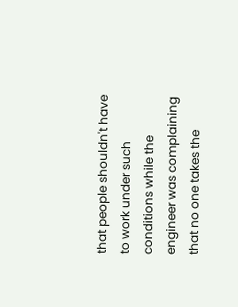that people shouldn't have to work under such conditions while the engineer was complaining that no one takes the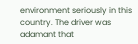environment seriously in this country. The driver was adamant that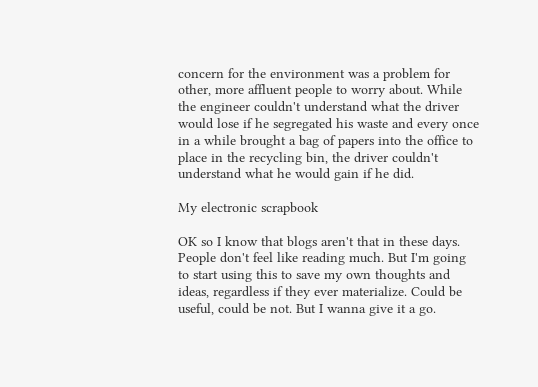concern for the environment was a problem for other, more affluent people to worry about. While the engineer couldn't understand what the driver would lose if he segregated his waste and every once in a while brought a bag of papers into the office to place in the recycling bin, the driver couldn't understand what he would gain if he did.

My electronic scrapbook

OK so I know that blogs aren't that in these days. People don't feel like reading much. But I'm going to start using this to save my own thoughts and ideas, regardless if they ever materialize. Could be useful, could be not. But I wanna give it a go.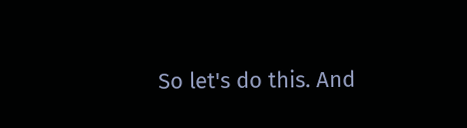So let's do this. And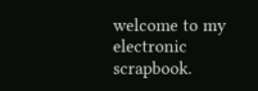welcome to my electronic scrapbook.